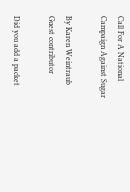Call For A National Campaign Against Sugar

By Karen Weintraub
Guest contributor

Did you add a packet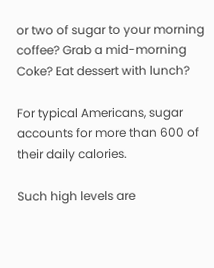or two of sugar to your morning coffee? Grab a mid-morning Coke? Eat dessert with lunch?

For typical Americans, sugar accounts for more than 600 of their daily calories.

Such high levels are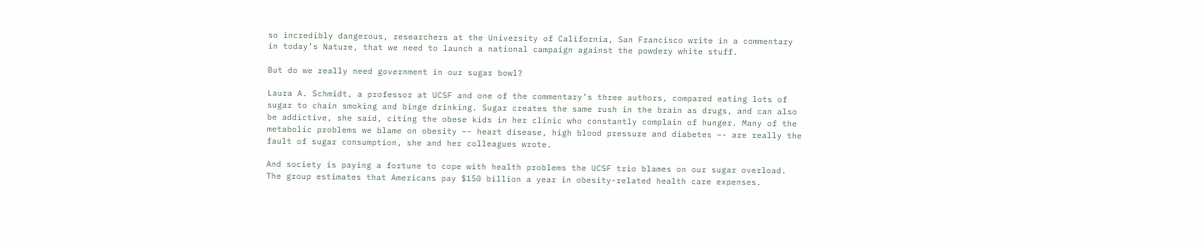so incredibly dangerous, researchers at the University of California, San Francisco write in a commentary in today’s Nature, that we need to launch a national campaign against the powdery white stuff.

But do we really need government in our sugar bowl?

Laura A. Schmidt, a professor at UCSF and one of the commentary’s three authors, compared eating lots of sugar to chain smoking and binge drinking. Sugar creates the same rush in the brain as drugs, and can also be addictive, she said, citing the obese kids in her clinic who constantly complain of hunger. Many of the metabolic problems we blame on obesity –- heart disease, high blood pressure and diabetes –- are really the fault of sugar consumption, she and her colleagues wrote.

And society is paying a fortune to cope with health problems the UCSF trio blames on our sugar overload. The group estimates that Americans pay $150 billion a year in obesity-related health care expenses.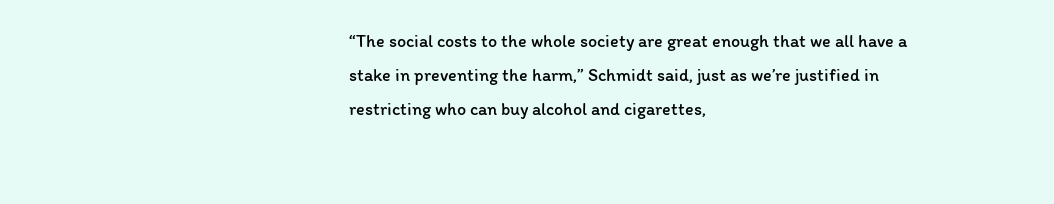“The social costs to the whole society are great enough that we all have a stake in preventing the harm,” Schmidt said, just as we’re justified in restricting who can buy alcohol and cigarettes,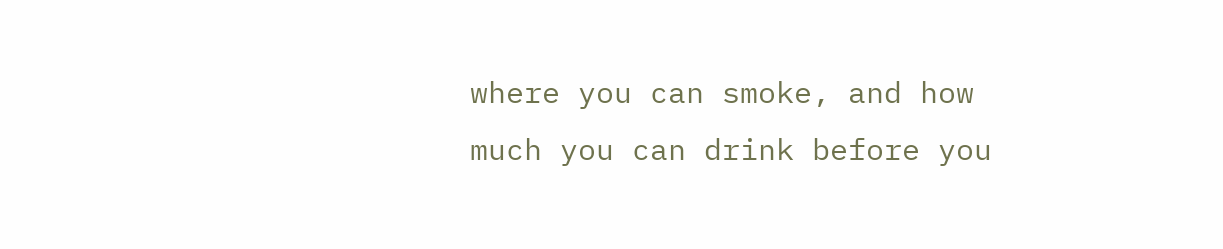where you can smoke, and how much you can drink before you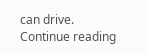can drive. Continue reading